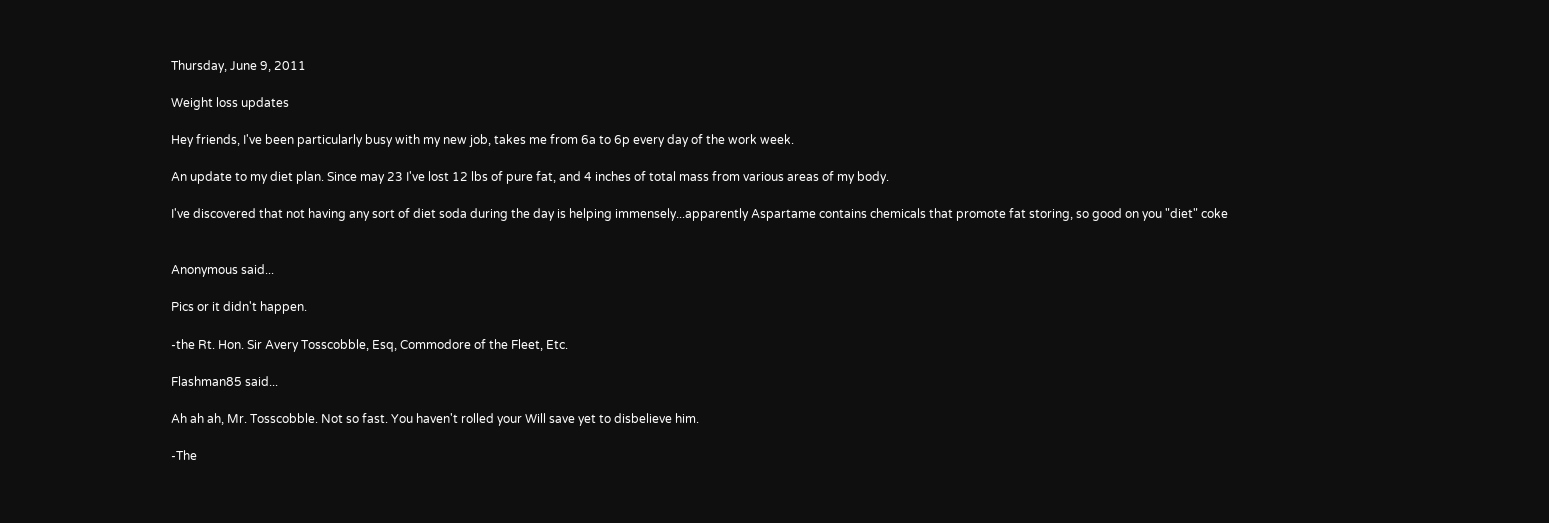Thursday, June 9, 2011

Weight loss updates

Hey friends, I've been particularly busy with my new job, takes me from 6a to 6p every day of the work week.

An update to my diet plan. Since may 23 I've lost 12 lbs of pure fat, and 4 inches of total mass from various areas of my body.

I've discovered that not having any sort of diet soda during the day is helping immensely...apparently Aspartame contains chemicals that promote fat storing, so good on you "diet" coke


Anonymous said...

Pics or it didn't happen.

-the Rt. Hon. Sir Avery Tosscobble, Esq, Commodore of the Fleet, Etc.

Flashman85 said...

Ah ah ah, Mr. Tosscobble. Not so fast. You haven't rolled your Will save yet to disbelieve him.

-The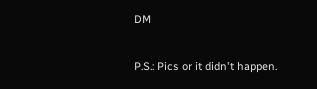DM

P.S.: Pics or it didn't happen.